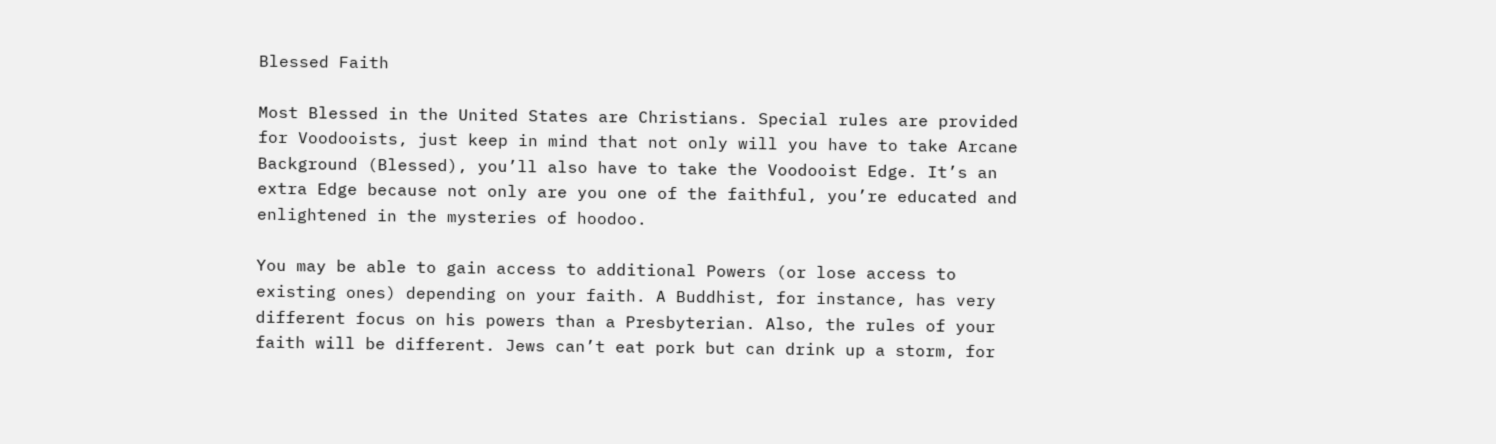Blessed Faith

Most Blessed in the United States are Christians. Special rules are provided for Voodooists, just keep in mind that not only will you have to take Arcane Background (Blessed), you’ll also have to take the Voodooist Edge. It’s an extra Edge because not only are you one of the faithful, you’re educated and enlightened in the mysteries of hoodoo.

You may be able to gain access to additional Powers (or lose access to existing ones) depending on your faith. A Buddhist, for instance, has very different focus on his powers than a Presbyterian. Also, the rules of your faith will be different. Jews can’t eat pork but can drink up a storm, for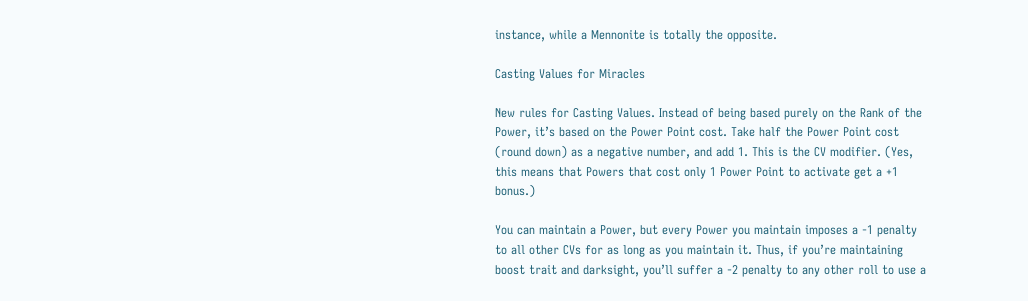instance, while a Mennonite is totally the opposite.

Casting Values for Miracles

New rules for Casting Values. Instead of being based purely on the Rank of the Power, it’s based on the Power Point cost. Take half the Power Point cost (round down) as a negative number, and add 1. This is the CV modifier. (Yes, this means that Powers that cost only 1 Power Point to activate get a +1 bonus.)

You can maintain a Power, but every Power you maintain imposes a -1 penalty to all other CVs for as long as you maintain it. Thus, if you’re maintaining boost trait and darksight, you’ll suffer a -2 penalty to any other roll to use a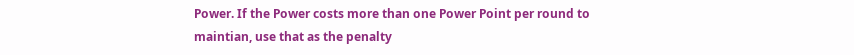Power. If the Power costs more than one Power Point per round to maintian, use that as the penalty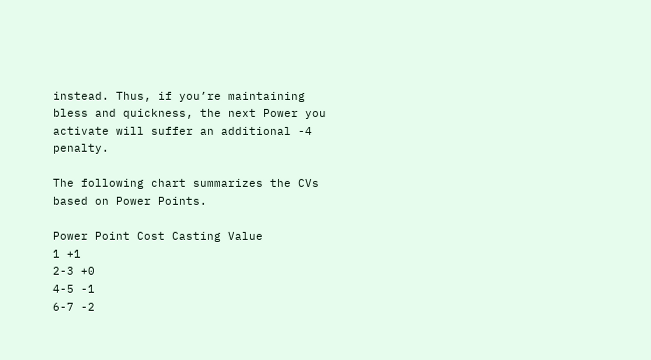instead. Thus, if you’re maintaining bless and quickness, the next Power you activate will suffer an additional -4 penalty.

The following chart summarizes the CVs based on Power Points.

Power Point Cost Casting Value
1 +1
2-3 +0
4-5 -1
6-7 -2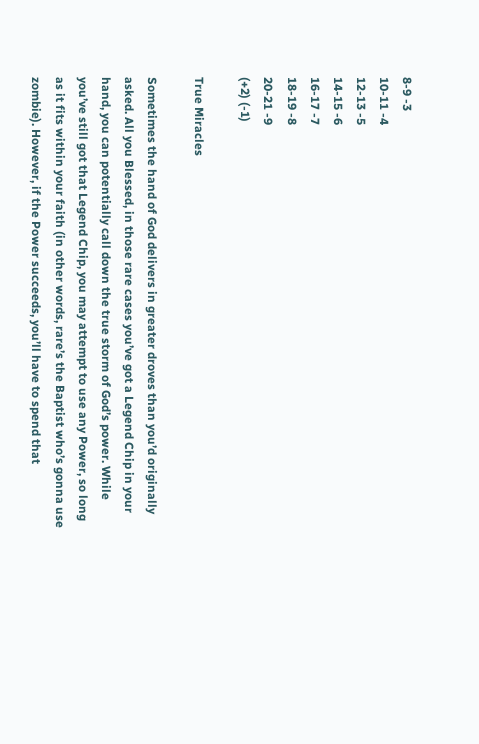8-9 -3
10-11 -4
12-13 -5
14-15 -6
16-17 -7
18-19 -8
20-21 -9
(+2) (-1)

True Miracles

Sometimes the hand of God delivers in greater droves than you’d originally asked. All you Blessed, in those rare cases you’ve got a Legend Chip in your hand, you can potentially call down the true storm of God’s power. While you’ve still got that Legend Chip, you may attempt to use any Power, so long as it fits within your faith (in other words, rare’s the Baptist who’s gonna use zombie). However, if the Power succeeds, you’ll have to spend that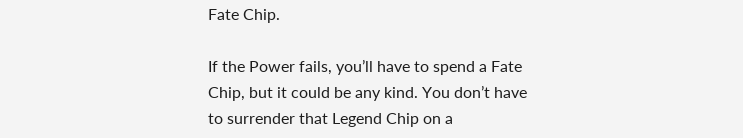Fate Chip.

If the Power fails, you’ll have to spend a Fate Chip, but it could be any kind. You don’t have to surrender that Legend Chip on a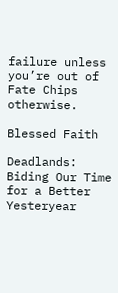failure unless you’re out of Fate Chips otherwise.

Blessed Faith

Deadlands: Biding Our Time for a Better Yesteryear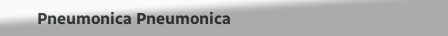Pneumonica Pneumonica